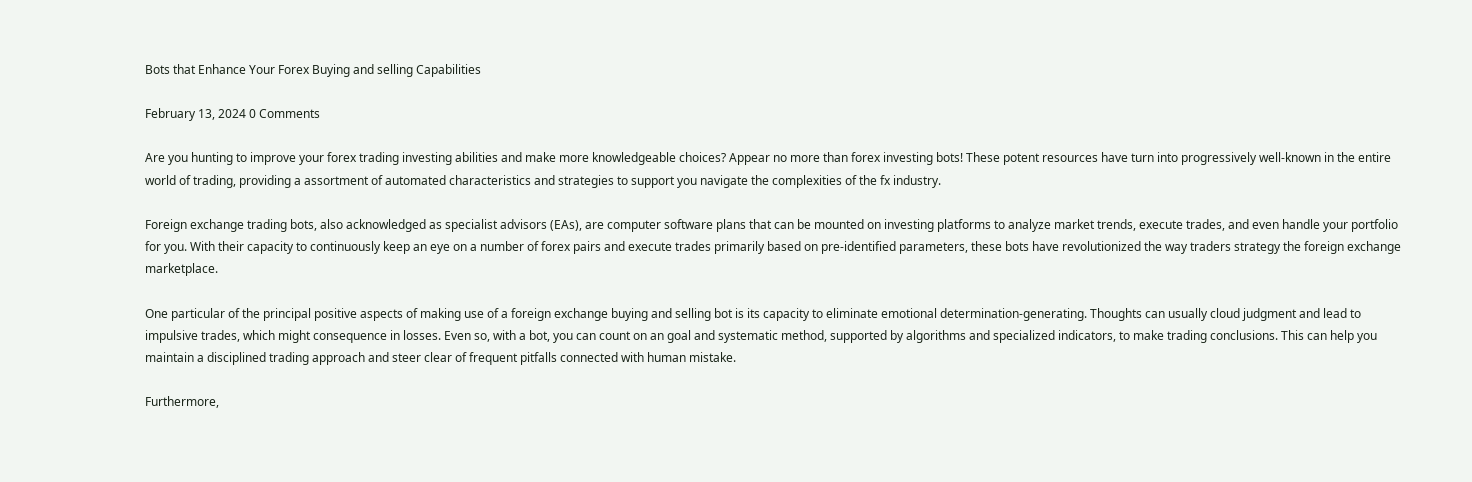Bots that Enhance Your Forex Buying and selling Capabilities

February 13, 2024 0 Comments

Are you hunting to improve your forex trading investing abilities and make more knowledgeable choices? Appear no more than forex investing bots! These potent resources have turn into progressively well-known in the entire world of trading, providing a assortment of automated characteristics and strategies to support you navigate the complexities of the fx industry.

Foreign exchange trading bots, also acknowledged as specialist advisors (EAs), are computer software plans that can be mounted on investing platforms to analyze market trends, execute trades, and even handle your portfolio for you. With their capacity to continuously keep an eye on a number of forex pairs and execute trades primarily based on pre-identified parameters, these bots have revolutionized the way traders strategy the foreign exchange marketplace.

One particular of the principal positive aspects of making use of a foreign exchange buying and selling bot is its capacity to eliminate emotional determination-generating. Thoughts can usually cloud judgment and lead to impulsive trades, which might consequence in losses. Even so, with a bot, you can count on an goal and systematic method, supported by algorithms and specialized indicators, to make trading conclusions. This can help you maintain a disciplined trading approach and steer clear of frequent pitfalls connected with human mistake.

Furthermore,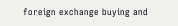foreign exchange buying and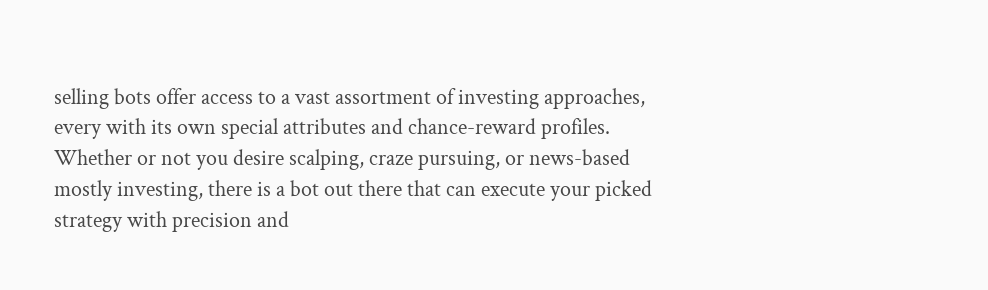selling bots offer access to a vast assortment of investing approaches, every with its own special attributes and chance-reward profiles. Whether or not you desire scalping, craze pursuing, or news-based mostly investing, there is a bot out there that can execute your picked strategy with precision and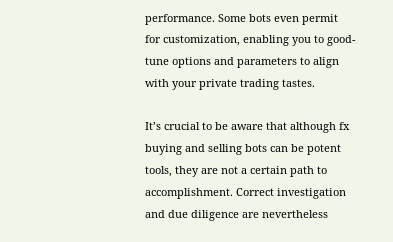performance. Some bots even permit for customization, enabling you to good-tune options and parameters to align with your private trading tastes.

It’s crucial to be aware that although fx buying and selling bots can be potent tools, they are not a certain path to accomplishment. Correct investigation and due diligence are nevertheless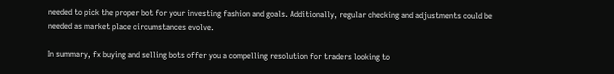needed to pick the proper bot for your investing fashion and goals. Additionally, regular checking and adjustments could be needed as market place circumstances evolve.

In summary, fx buying and selling bots offer you a compelling resolution for traders looking to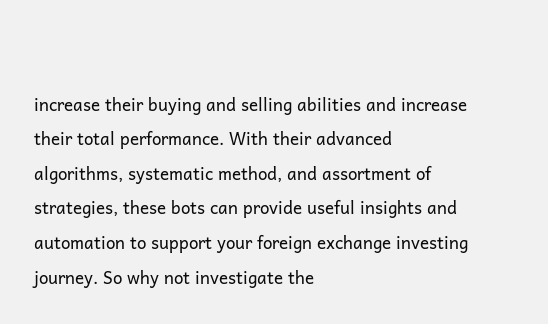increase their buying and selling abilities and increase their total performance. With their advanced algorithms, systematic method, and assortment of strategies, these bots can provide useful insights and automation to support your foreign exchange investing journey. So why not investigate the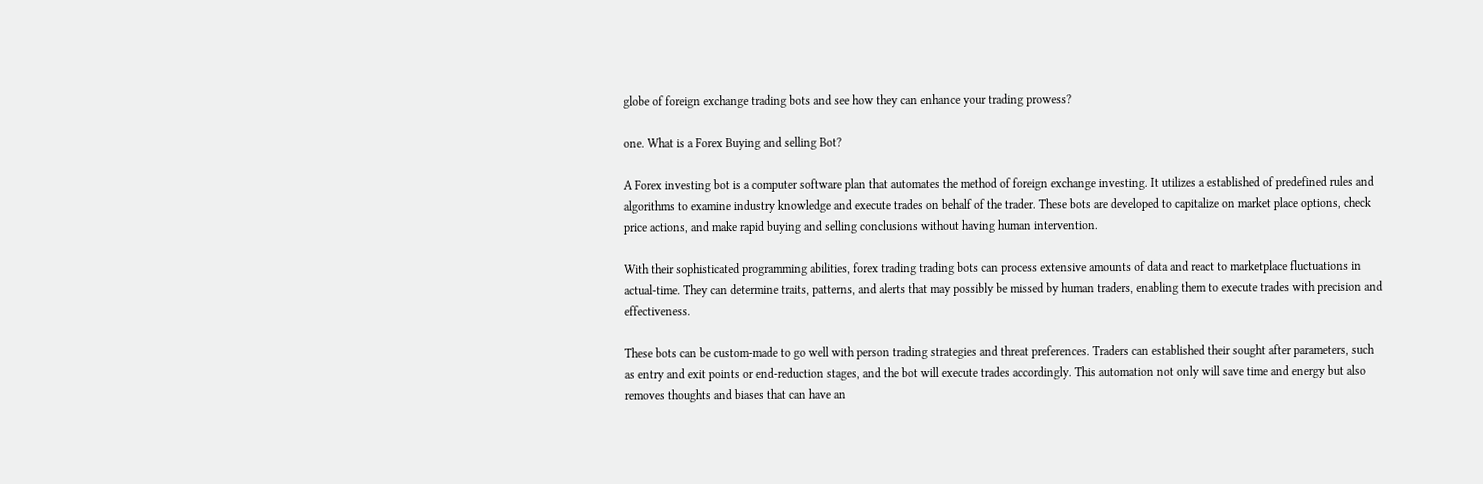globe of foreign exchange trading bots and see how they can enhance your trading prowess?

one. What is a Forex Buying and selling Bot?

A Forex investing bot is a computer software plan that automates the method of foreign exchange investing. It utilizes a established of predefined rules and algorithms to examine industry knowledge and execute trades on behalf of the trader. These bots are developed to capitalize on market place options, check price actions, and make rapid buying and selling conclusions without having human intervention.

With their sophisticated programming abilities, forex trading trading bots can process extensive amounts of data and react to marketplace fluctuations in actual-time. They can determine traits, patterns, and alerts that may possibly be missed by human traders, enabling them to execute trades with precision and effectiveness.

These bots can be custom-made to go well with person trading strategies and threat preferences. Traders can established their sought after parameters, such as entry and exit points or end-reduction stages, and the bot will execute trades accordingly. This automation not only will save time and energy but also removes thoughts and biases that can have an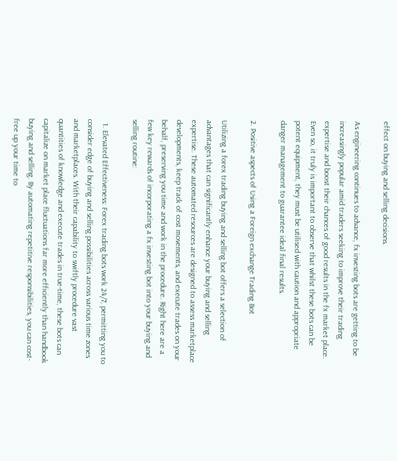effect on buying and selling decisions.

As engineering continues to advance, fx investing bots are getting to be increasingly popular amid traders seeking to improve their trading expertise and boost their chances of good results in the fx market place. Even so, it truly is important to observe that whilst these bots can be potent equipment, they must be utilised with caution and appropriate danger management to guarantee ideal final results.

2. Positive aspects of Using a Foreign exchange Trading Bot

Utilizing a forex trading buying and selling bot offers a selection of advantages that can significantly enhance your buying and selling expertise. These automated resources are designed to assess marketplace developments, keep track of cost movements, and execute trades on your behalf, preserving you time and work in the procedure. Right here are a few key rewards of incorporating a fx investing bot into your buying and selling routine:

  1. Elevated Effectiveness: Forex trading bots work 24/7, permitting you to consider edge of buying and selling possibilities across various time zones and marketplaces. With their capability to swiftly procedure vast quantities of knowledge and execute trades in true-time, these bots can capitalize on market place fluctuations far more efficiently than handbook buying and selling. By automating repetitive responsibilities, you can cost-free up your time to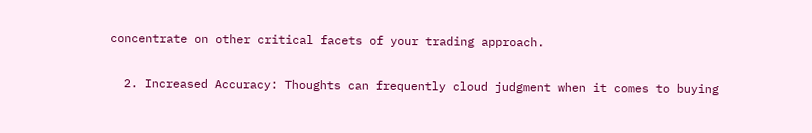concentrate on other critical facets of your trading approach.

  2. Increased Accuracy: Thoughts can frequently cloud judgment when it comes to buying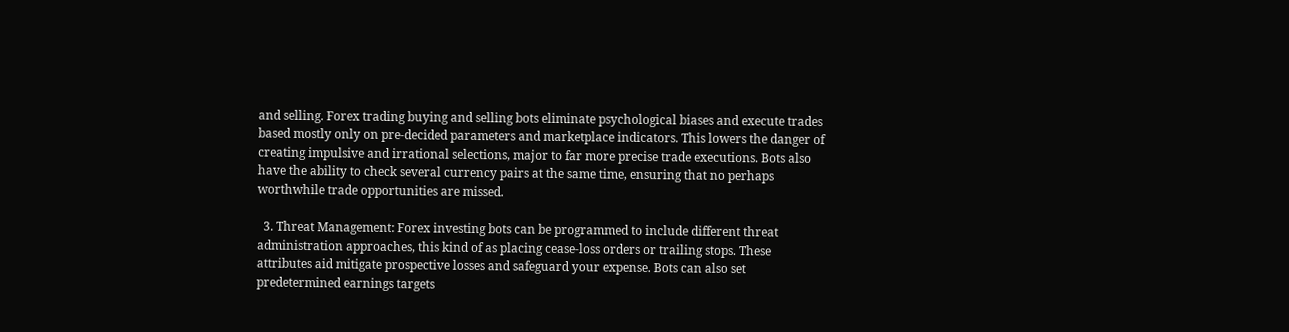and selling. Forex trading buying and selling bots eliminate psychological biases and execute trades based mostly only on pre-decided parameters and marketplace indicators. This lowers the danger of creating impulsive and irrational selections, major to far more precise trade executions. Bots also have the ability to check several currency pairs at the same time, ensuring that no perhaps worthwhile trade opportunities are missed.

  3. Threat Management: Forex investing bots can be programmed to include different threat administration approaches, this kind of as placing cease-loss orders or trailing stops. These attributes aid mitigate prospective losses and safeguard your expense. Bots can also set predetermined earnings targets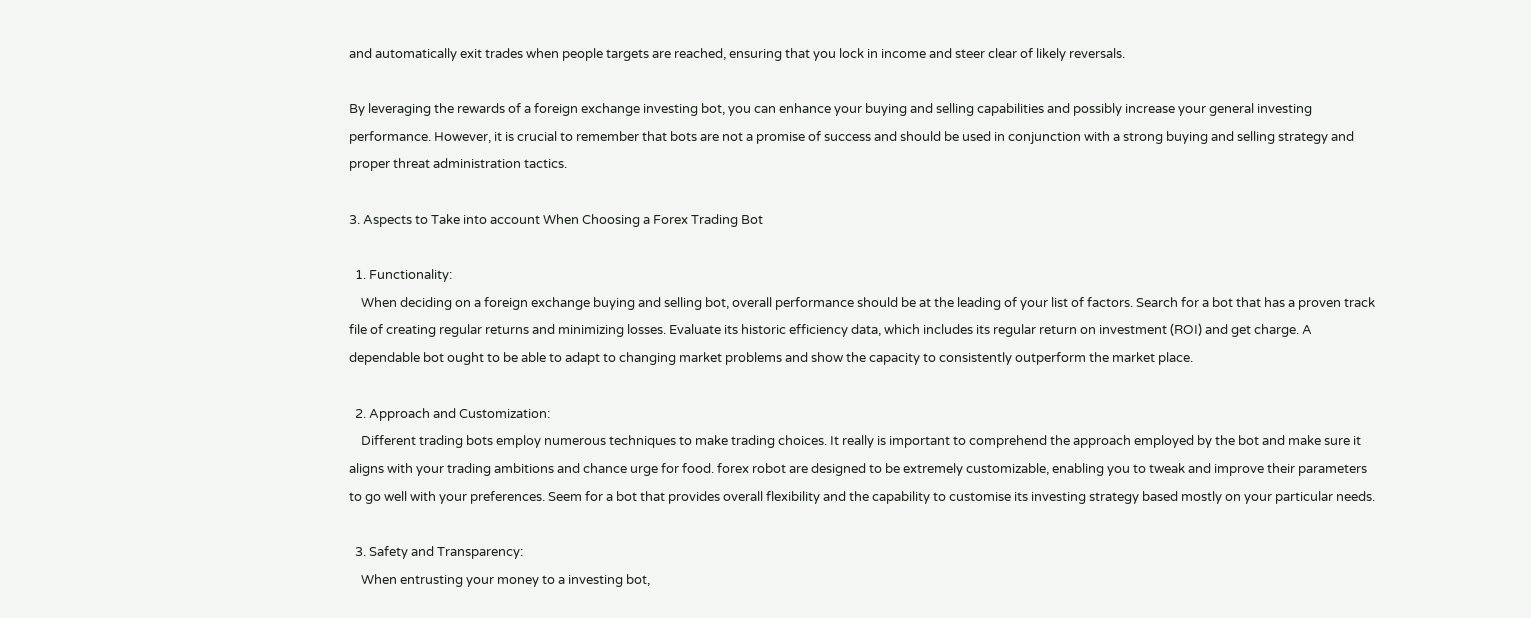and automatically exit trades when people targets are reached, ensuring that you lock in income and steer clear of likely reversals.

By leveraging the rewards of a foreign exchange investing bot, you can enhance your buying and selling capabilities and possibly increase your general investing performance. However, it is crucial to remember that bots are not a promise of success and should be used in conjunction with a strong buying and selling strategy and proper threat administration tactics.

3. Aspects to Take into account When Choosing a Forex Trading Bot

  1. Functionality:
    When deciding on a foreign exchange buying and selling bot, overall performance should be at the leading of your list of factors. Search for a bot that has a proven track file of creating regular returns and minimizing losses. Evaluate its historic efficiency data, which includes its regular return on investment (ROI) and get charge. A dependable bot ought to be able to adapt to changing market problems and show the capacity to consistently outperform the market place.

  2. Approach and Customization:
    Different trading bots employ numerous techniques to make trading choices. It really is important to comprehend the approach employed by the bot and make sure it aligns with your trading ambitions and chance urge for food. forex robot are designed to be extremely customizable, enabling you to tweak and improve their parameters to go well with your preferences. Seem for a bot that provides overall flexibility and the capability to customise its investing strategy based mostly on your particular needs.

  3. Safety and Transparency:
    When entrusting your money to a investing bot,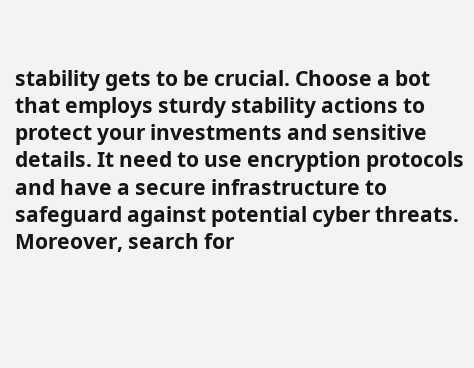stability gets to be crucial. Choose a bot that employs sturdy stability actions to protect your investments and sensitive details. It need to use encryption protocols and have a secure infrastructure to safeguard against potential cyber threats. Moreover, search for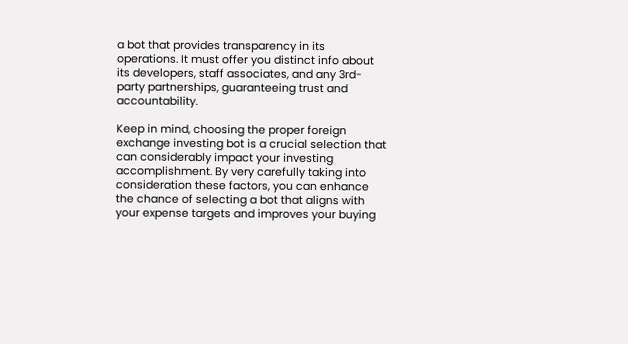a bot that provides transparency in its operations. It must offer you distinct info about its developers, staff associates, and any 3rd-party partnerships, guaranteeing trust and accountability.

Keep in mind, choosing the proper foreign exchange investing bot is a crucial selection that can considerably impact your investing accomplishment. By very carefully taking into consideration these factors, you can enhance the chance of selecting a bot that aligns with your expense targets and improves your buying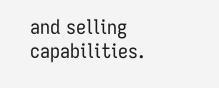and selling capabilities.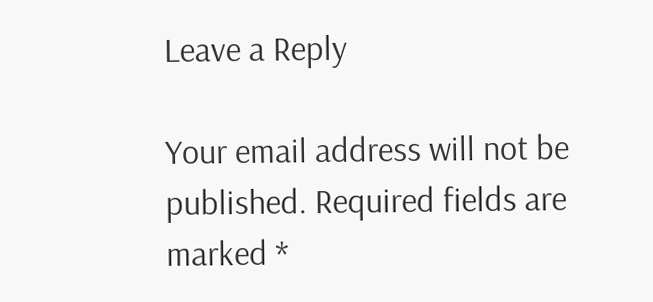Leave a Reply

Your email address will not be published. Required fields are marked *